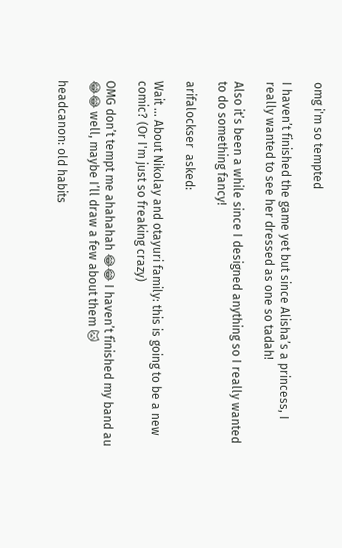omg i'm so tempted

I haven’t finished the game yet but since Alisha’s a princess, I really wanted to see her dressed as one so tadah!

Also it’s been a while since I designed anything so I really wanted to do something fancy!

arifalockser  asked:

Wait ... About Nikolay and otayuri family: this is going to be a new comic? (Or I'm just so freaking crazy)

OMG don’t tempt me ahahahah 😂😂 I haven’t finished my band au 😂😂 well, maybe I’ll draw a few about them 🐱

headcanon: old habits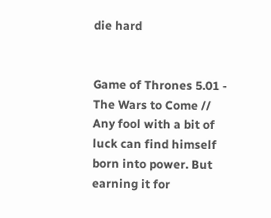die hard


Game of Thrones 5.01 - The Wars to Come // Any fool with a bit of luck can find himself born into power. But earning it for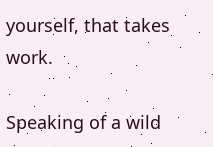yourself, that takes work.

Speaking of a wild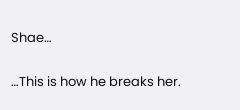Shae…

…This is how he breaks her.